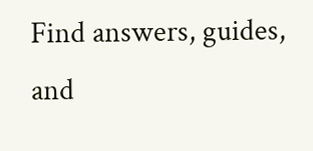Find answers, guides, and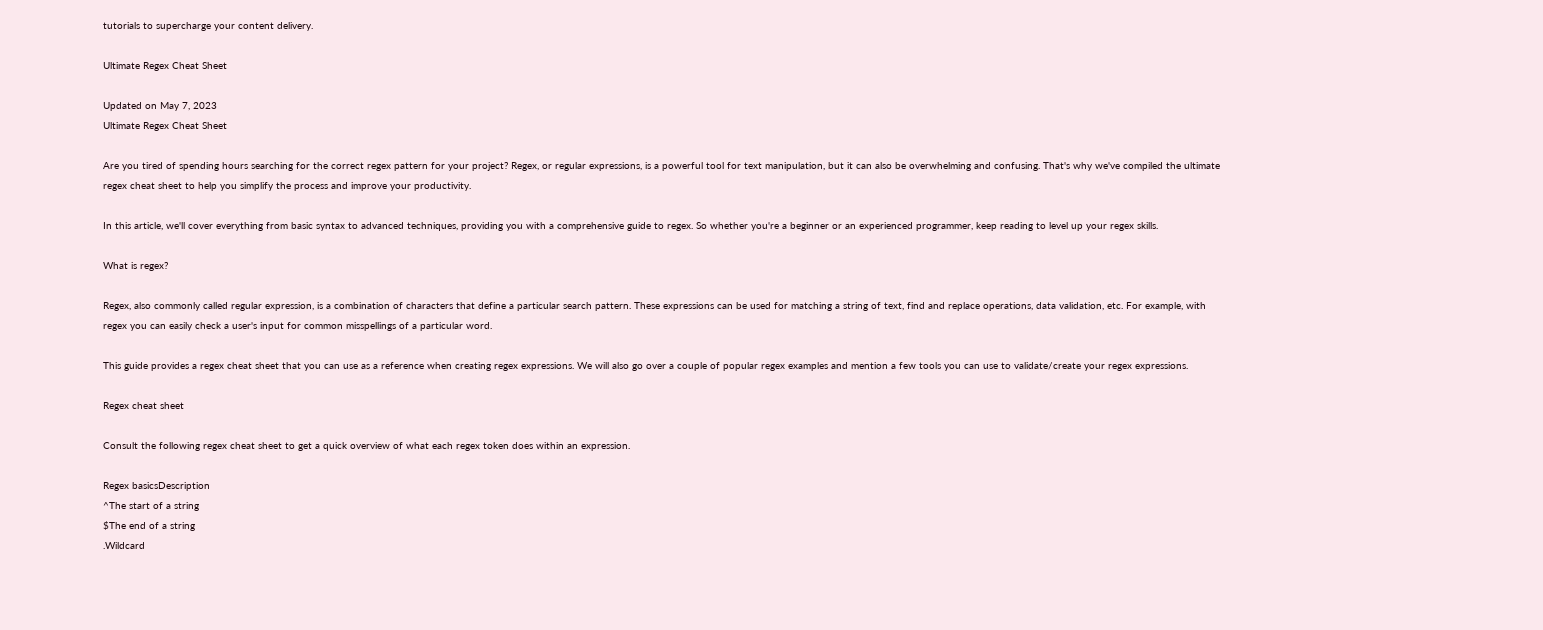tutorials to supercharge your content delivery.

Ultimate Regex Cheat Sheet

Updated on May 7, 2023
Ultimate Regex Cheat Sheet

Are you tired of spending hours searching for the correct regex pattern for your project? Regex, or regular expressions, is a powerful tool for text manipulation, but it can also be overwhelming and confusing. That's why we've compiled the ultimate regex cheat sheet to help you simplify the process and improve your productivity.

In this article, we'll cover everything from basic syntax to advanced techniques, providing you with a comprehensive guide to regex. So whether you're a beginner or an experienced programmer, keep reading to level up your regex skills.

What is regex?

Regex, also commonly called regular expression, is a combination of characters that define a particular search pattern. These expressions can be used for matching a string of text, find and replace operations, data validation, etc. For example, with regex you can easily check a user's input for common misspellings of a particular word.

This guide provides a regex cheat sheet that you can use as a reference when creating regex expressions. We will also go over a couple of popular regex examples and mention a few tools you can use to validate/create your regex expressions.

Regex cheat sheet

Consult the following regex cheat sheet to get a quick overview of what each regex token does within an expression.

Regex basicsDescription
^The start of a string
$The end of a string
.Wildcard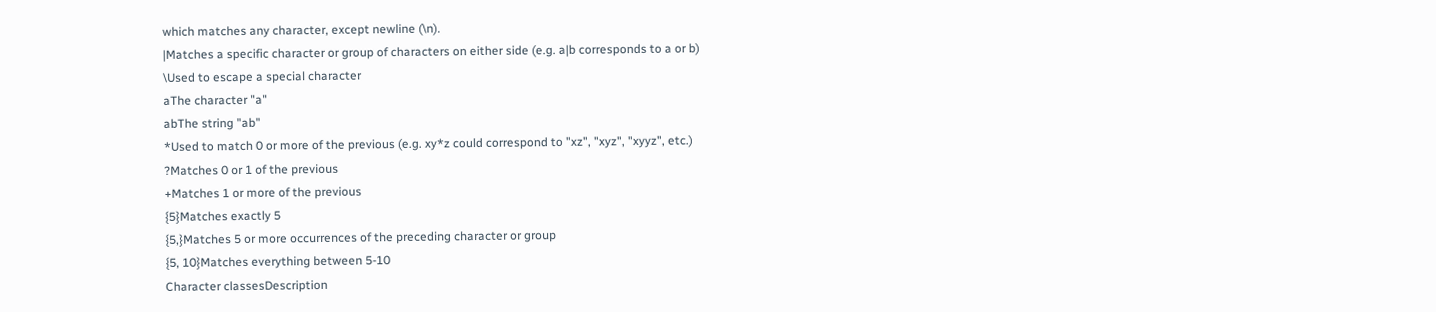which matches any character, except newline (\n).
|Matches a specific character or group of characters on either side (e.g. a|b corresponds to a or b)
\Used to escape a special character
aThe character "a"
abThe string "ab"
*Used to match 0 or more of the previous (e.g. xy*z could correspond to "xz", "xyz", "xyyz", etc.)
?Matches 0 or 1 of the previous
+Matches 1 or more of the previous
{5}Matches exactly 5
{5,}Matches 5 or more occurrences of the preceding character or group
{5, 10}Matches everything between 5-10
Character classesDescription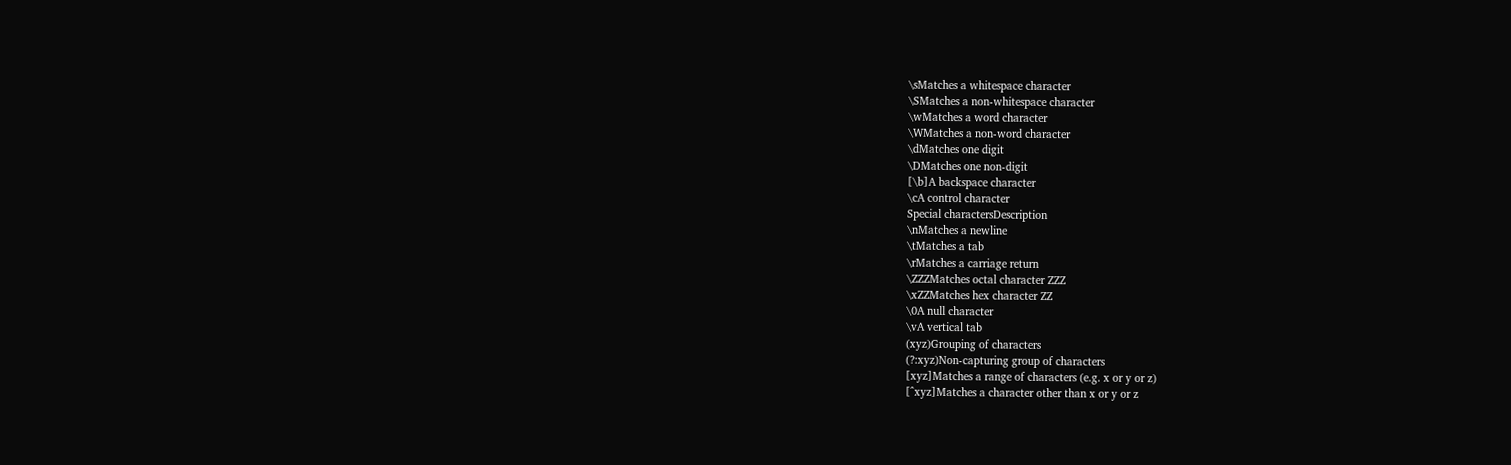\sMatches a whitespace character
\SMatches a non-whitespace character
\wMatches a word character
\WMatches a non-word character
\dMatches one digit
\DMatches one non-digit
[\b]A backspace character
\cA control character
Special charactersDescription
\nMatches a newline
\tMatches a tab
\rMatches a carriage return
\ZZZMatches octal character ZZZ
\xZZMatches hex character ZZ
\0A null character
\vA vertical tab
(xyz)Grouping of characters
(?:xyz)Non-capturing group of characters
[xyz]Matches a range of characters (e.g. x or y or z)
[^xyz]Matches a character other than x or y or z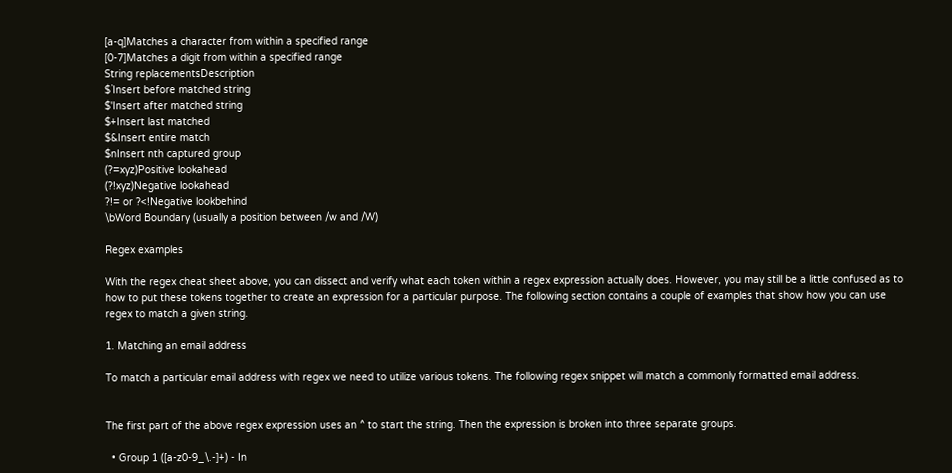[a-q]Matches a character from within a specified range
[0-7]Matches a digit from within a specified range
String replacementsDescription
$`Insert before matched string
$'Insert after matched string
$+Insert last matched
$&Insert entire match
$nInsert nth captured group
(?=xyz)Positive lookahead
(?!xyz)Negative lookahead
?!= or ?<!Negative lookbehind
\bWord Boundary (usually a position between /w and /W)

Regex examples

With the regex cheat sheet above, you can dissect and verify what each token within a regex expression actually does. However, you may still be a little confused as to how to put these tokens together to create an expression for a particular purpose. The following section contains a couple of examples that show how you can use regex to match a given string.

1. Matching an email address

To match a particular email address with regex we need to utilize various tokens. The following regex snippet will match a commonly formatted email address.


The first part of the above regex expression uses an ^ to start the string. Then the expression is broken into three separate groups.

  • Group 1 ([a-z0-9_\.-]+) - In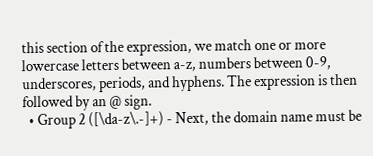this section of the expression, we match one or more lowercase letters between a-z, numbers between 0-9, underscores, periods, and hyphens. The expression is then followed by an @ sign.
  • Group 2 ([\da-z\.-]+) - Next, the domain name must be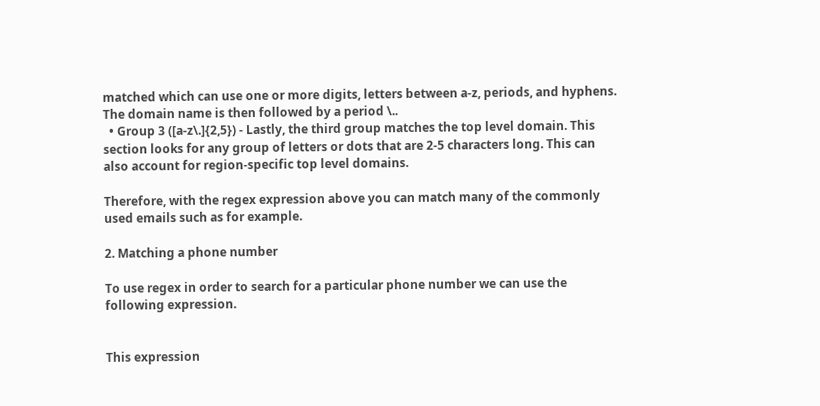matched which can use one or more digits, letters between a-z, periods, and hyphens. The domain name is then followed by a period \..
  • Group 3 ([a-z\.]{2,5}) - Lastly, the third group matches the top level domain. This section looks for any group of letters or dots that are 2-5 characters long. This can also account for region-specific top level domains.

Therefore, with the regex expression above you can match many of the commonly used emails such as for example.

2. Matching a phone number

To use regex in order to search for a particular phone number we can use the following expression.


This expression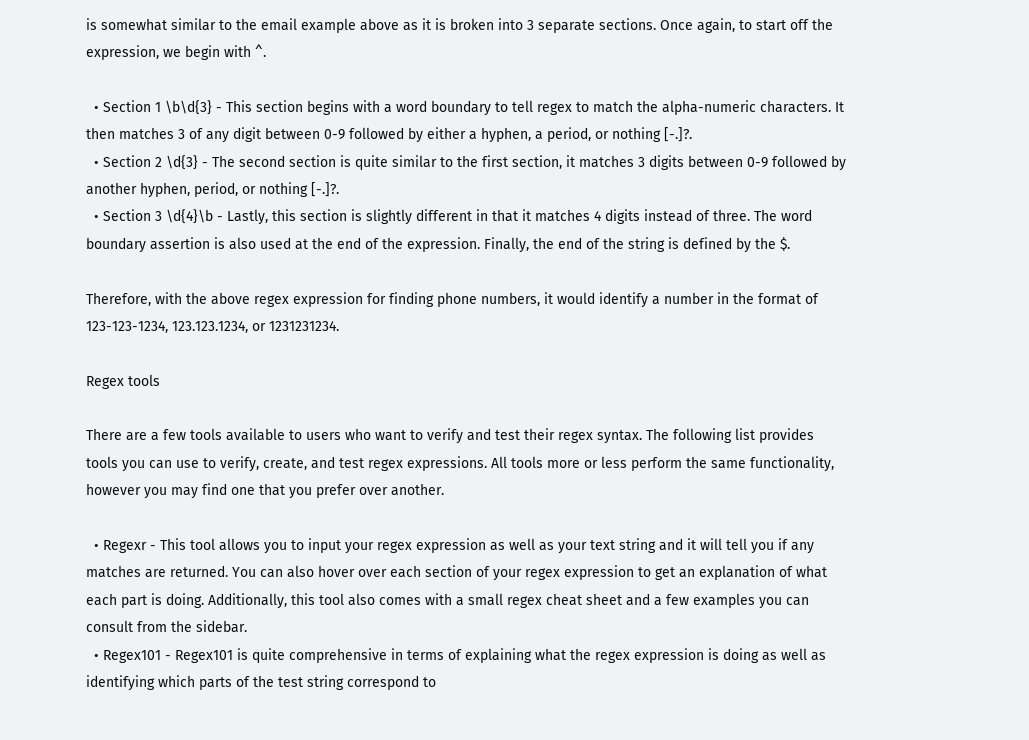is somewhat similar to the email example above as it is broken into 3 separate sections. Once again, to start off the expression, we begin with ^.

  • Section 1 \b\d{3} - This section begins with a word boundary to tell regex to match the alpha-numeric characters. It then matches 3 of any digit between 0-9 followed by either a hyphen, a period, or nothing [-.]?.
  • Section 2 \d{3} - The second section is quite similar to the first section, it matches 3 digits between 0-9 followed by another hyphen, period, or nothing [-.]?.
  • Section 3 \d{4}\b - Lastly, this section is slightly different in that it matches 4 digits instead of three. The word boundary assertion is also used at the end of the expression. Finally, the end of the string is defined by the $.

Therefore, with the above regex expression for finding phone numbers, it would identify a number in the format of 123-123-1234, 123.123.1234, or 1231231234.

Regex tools

There are a few tools available to users who want to verify and test their regex syntax. The following list provides tools you can use to verify, create, and test regex expressions. All tools more or less perform the same functionality, however you may find one that you prefer over another.

  • Regexr - This tool allows you to input your regex expression as well as your text string and it will tell you if any matches are returned. You can also hover over each section of your regex expression to get an explanation of what each part is doing. Additionally, this tool also comes with a small regex cheat sheet and a few examples you can consult from the sidebar.
  • Regex101 - Regex101 is quite comprehensive in terms of explaining what the regex expression is doing as well as identifying which parts of the test string correspond to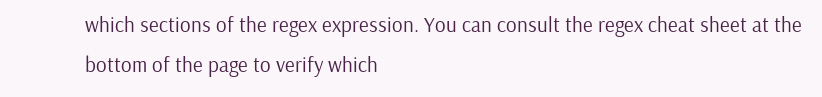which sections of the regex expression. You can consult the regex cheat sheet at the bottom of the page to verify which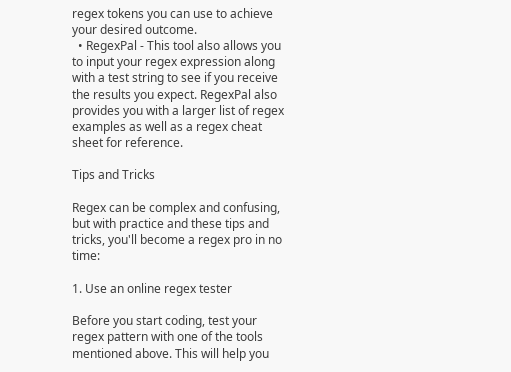regex tokens you can use to achieve your desired outcome.
  • RegexPal - This tool also allows you to input your regex expression along with a test string to see if you receive the results you expect. RegexPal also provides you with a larger list of regex examples as well as a regex cheat sheet for reference.

Tips and Tricks

Regex can be complex and confusing, but with practice and these tips and tricks, you'll become a regex pro in no time:

1. Use an online regex tester

Before you start coding, test your regex pattern with one of the tools mentioned above. This will help you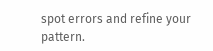spot errors and refine your pattern.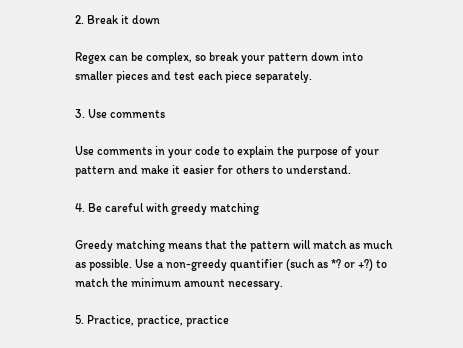2. Break it down

Regex can be complex, so break your pattern down into smaller pieces and test each piece separately.

3. Use comments

Use comments in your code to explain the purpose of your pattern and make it easier for others to understand.

4. Be careful with greedy matching

Greedy matching means that the pattern will match as much as possible. Use a non-greedy quantifier (such as *? or +?) to match the minimum amount necessary.

5. Practice, practice, practice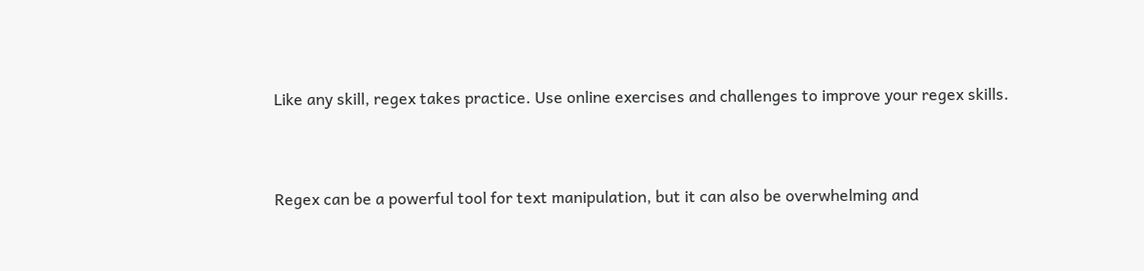Like any skill, regex takes practice. Use online exercises and challenges to improve your regex skills.


Regex can be a powerful tool for text manipulation, but it can also be overwhelming and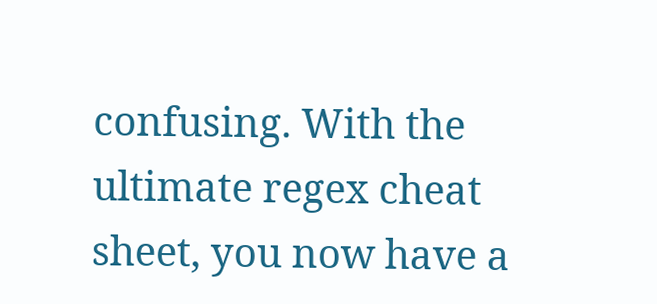confusing. With the ultimate regex cheat sheet, you now have a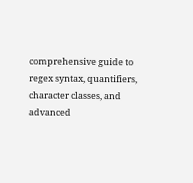comprehensive guide to regex syntax, quantifiers, character classes, and advanced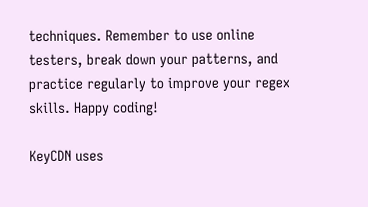techniques. Remember to use online testers, break down your patterns, and practice regularly to improve your regex skills. Happy coding!

KeyCDN uses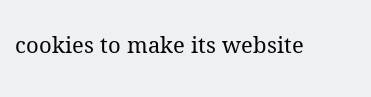cookies to make its website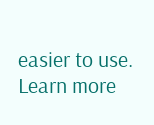easier to use. Learn more